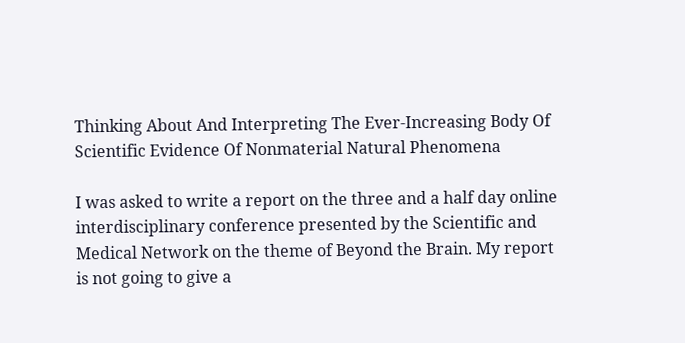Thinking About And Interpreting The Ever-Increasing Body Of Scientific Evidence Of Nonmaterial Natural Phenomena

I was asked to write a report on the three and a half day online interdisciplinary conference presented by the Scientific and Medical Network on the theme of Beyond the Brain. My report is not going to give a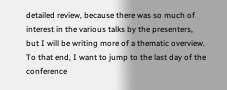detailed review, because there was so much of interest in the various talks by the presenters, but I will be writing more of a thematic overview. To that end, I want to jump to the last day of the conference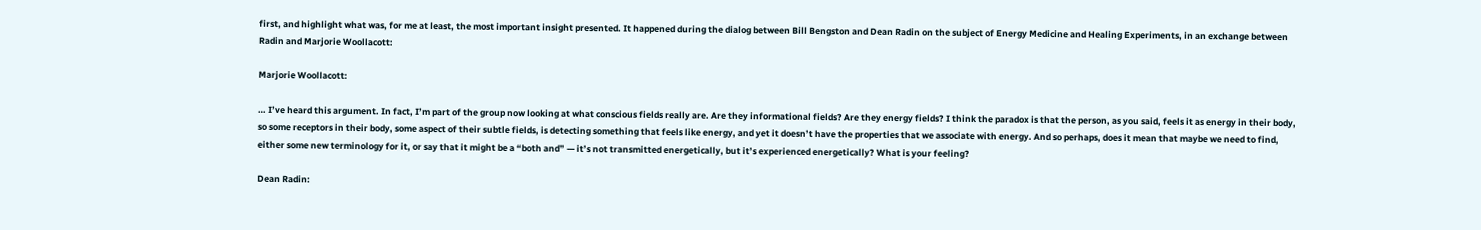first, and highlight what was, for me at least, the most important insight presented. It happened during the dialog between Bill Bengston and Dean Radin on the subject of Energy Medicine and Healing Experiments, in an exchange between Radin and Marjorie Woollacott:

Marjorie Woollacott:

… I’ve heard this argument. In fact, I’m part of the group now looking at what conscious fields really are. Are they informational fields? Are they energy fields? I think the paradox is that the person, as you said, feels it as energy in their body, so some receptors in their body, some aspect of their subtle fields, is detecting something that feels like energy, and yet it doesn’t have the properties that we associate with energy. And so perhaps, does it mean that maybe we need to find, either some new terminology for it, or say that it might be a “both and” — it’s not transmitted energetically, but it’s experienced energetically? What is your feeling?

Dean Radin: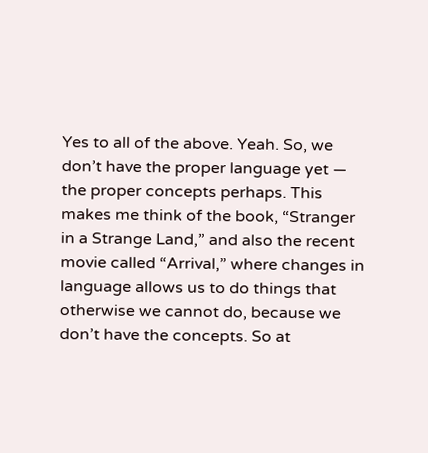Yes to all of the above. Yeah. So, we don’t have the proper language yet — the proper concepts perhaps. This makes me think of the book, “Stranger in a Strange Land,” and also the recent movie called “Arrival,” where changes in language allows us to do things that otherwise we cannot do, because we don’t have the concepts. So at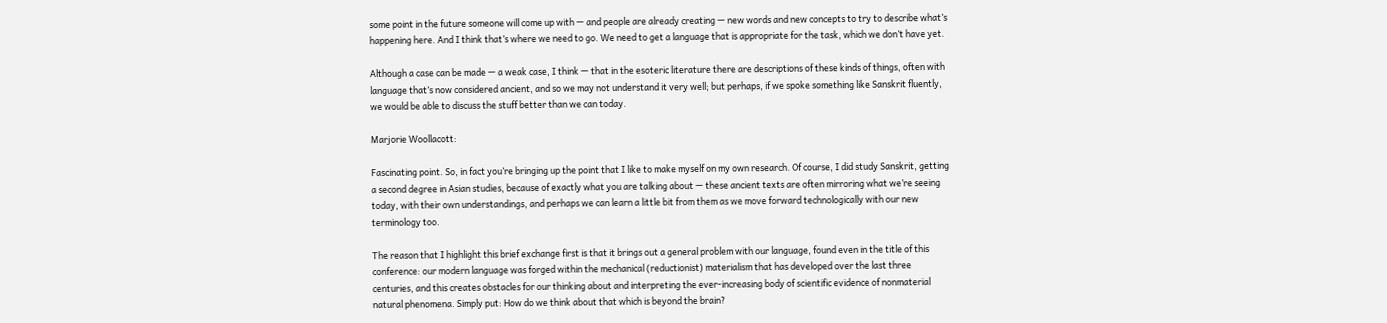some point in the future someone will come up with — and people are already creating — new words and new concepts to try to describe what’s happening here. And I think that’s where we need to go. We need to get a language that is appropriate for the task, which we don’t have yet.

Although a case can be made — a weak case, I think — that in the esoteric literature there are descriptions of these kinds of things, often with language that’s now considered ancient, and so we may not understand it very well; but perhaps, if we spoke something like Sanskrit fluently, we would be able to discuss the stuff better than we can today.

Marjorie Woollacott:

Fascinating point. So, in fact you’re bringing up the point that I like to make myself on my own research. Of course, I did study Sanskrit, getting a second degree in Asian studies, because of exactly what you are talking about — these ancient texts are often mirroring what we’re seeing today, with their own understandings, and perhaps we can learn a little bit from them as we move forward technologically with our new terminology too.

The reason that I highlight this brief exchange first is that it brings out a general problem with our language, found even in the title of this conference: our modern language was forged within the mechanical (reductionist) materialism that has developed over the last three centuries, and this creates obstacles for our thinking about and interpreting the ever-increasing body of scientific evidence of nonmaterial natural phenomena. Simply put: How do we think about that which is beyond the brain?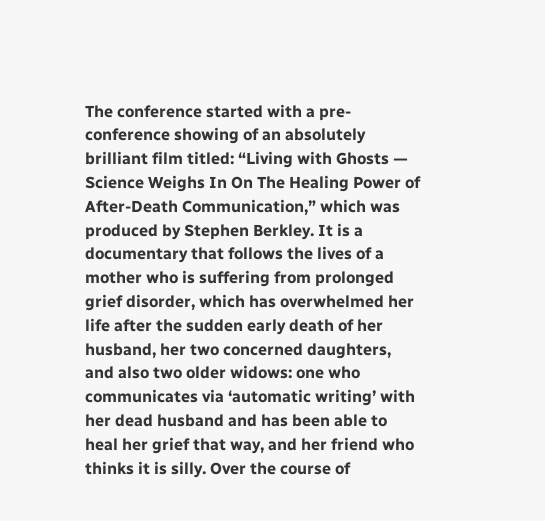The conference started with a pre-conference showing of an absolutely brilliant film titled: “Living with Ghosts — Science Weighs In On The Healing Power of After-Death Communication,” which was produced by Stephen Berkley. It is a documentary that follows the lives of a mother who is suffering from prolonged grief disorder, which has overwhelmed her life after the sudden early death of her husband, her two concerned daughters, and also two older widows: one who communicates via ‘automatic writing’ with her dead husband and has been able to heal her grief that way, and her friend who thinks it is silly. Over the course of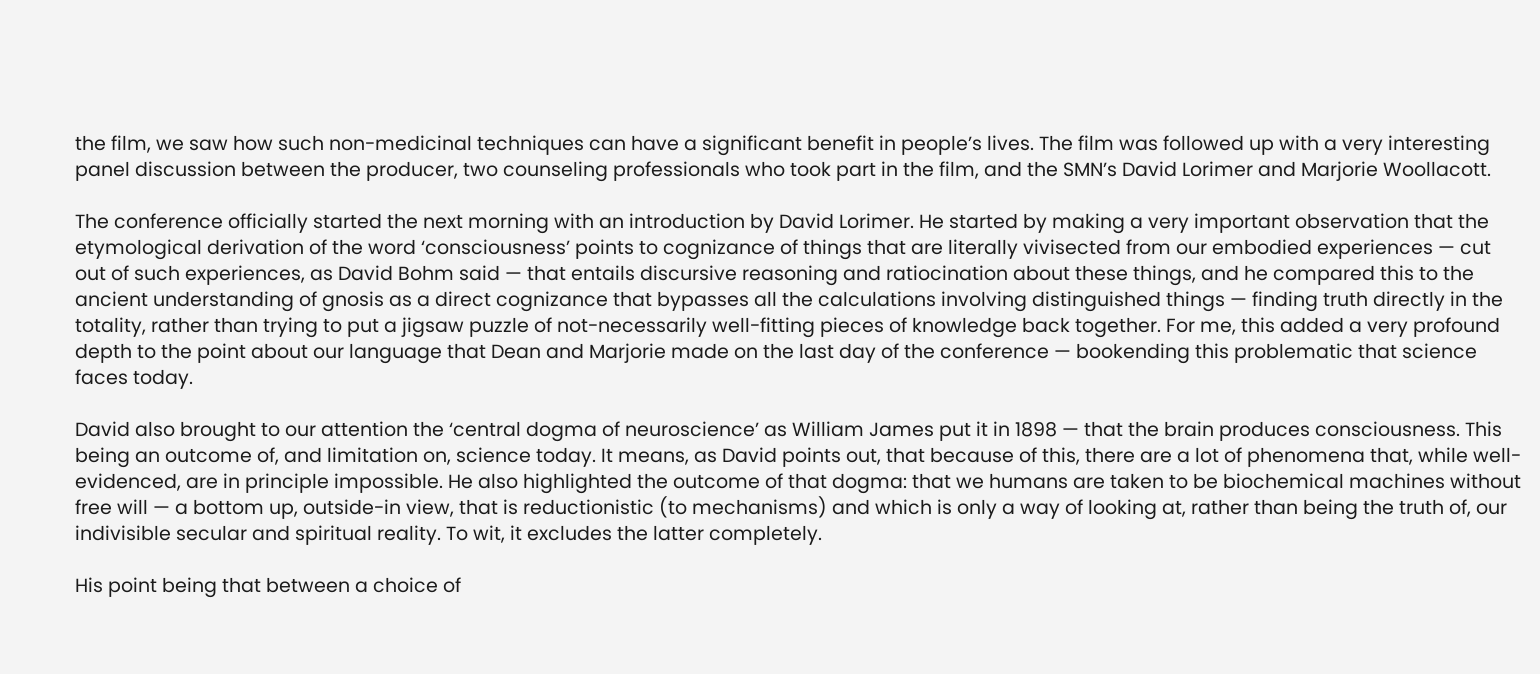the film, we saw how such non-medicinal techniques can have a significant benefit in people’s lives. The film was followed up with a very interesting panel discussion between the producer, two counseling professionals who took part in the film, and the SMN’s David Lorimer and Marjorie Woollacott.

The conference officially started the next morning with an introduction by David Lorimer. He started by making a very important observation that the etymological derivation of the word ‘consciousness’ points to cognizance of things that are literally vivisected from our embodied experiences — cut out of such experiences, as David Bohm said — that entails discursive reasoning and ratiocination about these things, and he compared this to the ancient understanding of gnosis as a direct cognizance that bypasses all the calculations involving distinguished things — finding truth directly in the totality, rather than trying to put a jigsaw puzzle of not-necessarily well-fitting pieces of knowledge back together. For me, this added a very profound depth to the point about our language that Dean and Marjorie made on the last day of the conference — bookending this problematic that science faces today.

David also brought to our attention the ‘central dogma of neuroscience’ as William James put it in 1898 — that the brain produces consciousness. This being an outcome of, and limitation on, science today. It means, as David points out, that because of this, there are a lot of phenomena that, while well-evidenced, are in principle impossible. He also highlighted the outcome of that dogma: that we humans are taken to be biochemical machines without free will — a bottom up, outside-in view, that is reductionistic (to mechanisms) and which is only a way of looking at, rather than being the truth of, our indivisible secular and spiritual reality. To wit, it excludes the latter completely.

His point being that between a choice of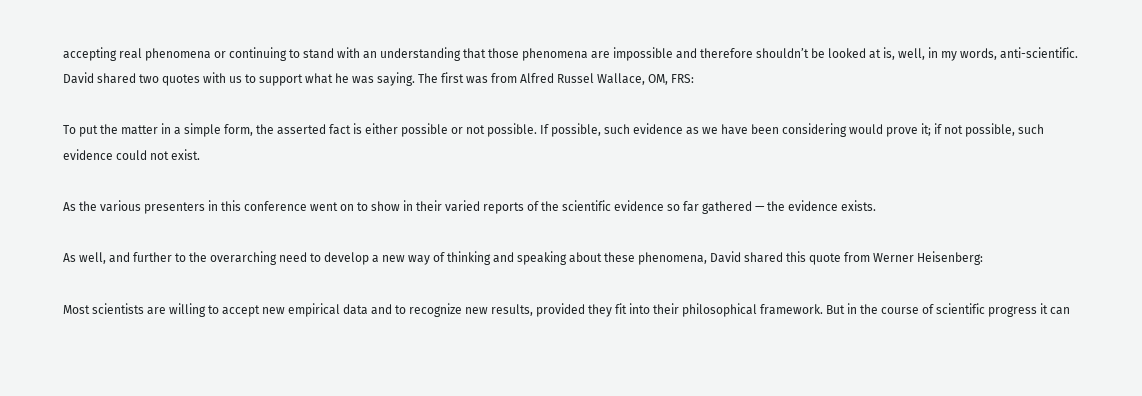accepting real phenomena or continuing to stand with an understanding that those phenomena are impossible and therefore shouldn’t be looked at is, well, in my words, anti-scientific. David shared two quotes with us to support what he was saying. The first was from Alfred Russel Wallace, OM, FRS:

To put the matter in a simple form, the asserted fact is either possible or not possible. If possible, such evidence as we have been considering would prove it; if not possible, such evidence could not exist.

As the various presenters in this conference went on to show in their varied reports of the scientific evidence so far gathered — the evidence exists.

As well, and further to the overarching need to develop a new way of thinking and speaking about these phenomena, David shared this quote from Werner Heisenberg:

Most scientists are willing to accept new empirical data and to recognize new results, provided they fit into their philosophical framework. But in the course of scientific progress it can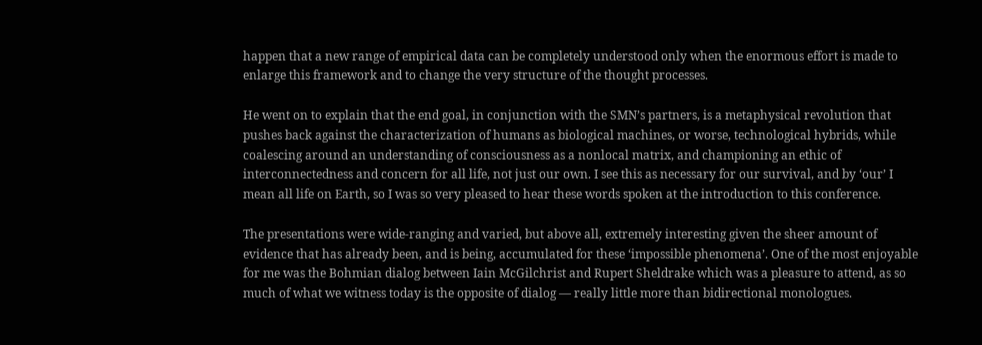happen that a new range of empirical data can be completely understood only when the enormous effort is made to enlarge this framework and to change the very structure of the thought processes.

He went on to explain that the end goal, in conjunction with the SMN’s partners, is a metaphysical revolution that pushes back against the characterization of humans as biological machines, or worse, technological hybrids, while coalescing around an understanding of consciousness as a nonlocal matrix, and championing an ethic of interconnectedness and concern for all life, not just our own. I see this as necessary for our survival, and by ‘our’ I mean all life on Earth, so I was so very pleased to hear these words spoken at the introduction to this conference.

The presentations were wide-ranging and varied, but above all, extremely interesting given the sheer amount of evidence that has already been, and is being, accumulated for these ‘impossible phenomena’. One of the most enjoyable for me was the Bohmian dialog between Iain McGilchrist and Rupert Sheldrake which was a pleasure to attend, as so much of what we witness today is the opposite of dialog — really little more than bidirectional monologues.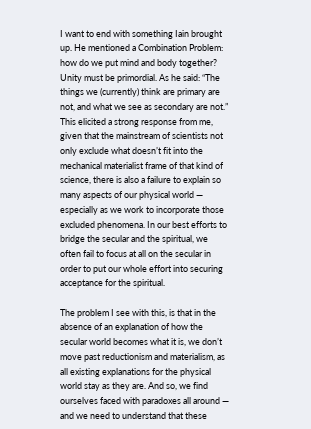I want to end with something Iain brought up. He mentioned a Combination Problem: how do we put mind and body together? Unity must be primordial. As he said: “The things we (currently) think are primary are not, and what we see as secondary are not.” This elicited a strong response from me, given that the mainstream of scientists not only exclude what doesn’t fit into the mechanical materialist frame of that kind of science, there is also a failure to explain so many aspects of our physical world — especially as we work to incorporate those excluded phenomena. In our best efforts to bridge the secular and the spiritual, we often fail to focus at all on the secular in order to put our whole effort into securing acceptance for the spiritual.

The problem I see with this, is that in the absence of an explanation of how the secular world becomes what it is, we don’t move past reductionism and materialism, as all existing explanations for the physical world stay as they are. And so, we find ourselves faced with paradoxes all around — and we need to understand that these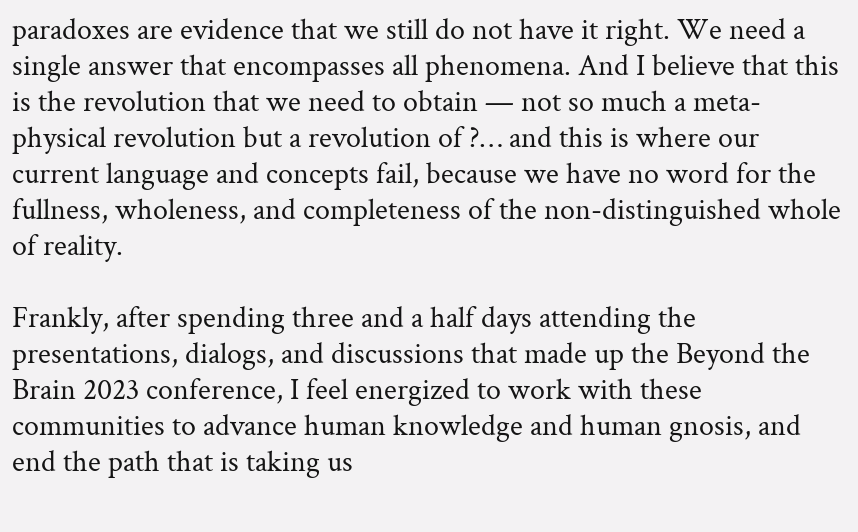paradoxes are evidence that we still do not have it right. We need a single answer that encompasses all phenomena. And I believe that this is the revolution that we need to obtain — not so much a meta-physical revolution but a revolution of ?… and this is where our current language and concepts fail, because we have no word for the fullness, wholeness, and completeness of the non-distinguished whole of reality.

Frankly, after spending three and a half days attending the presentations, dialogs, and discussions that made up the Beyond the Brain 2023 conference, I feel energized to work with these communities to advance human knowledge and human gnosis, and end the path that is taking us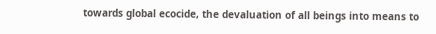towards global ecocide, the devaluation of all beings into means to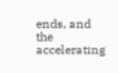ends, and the accelerating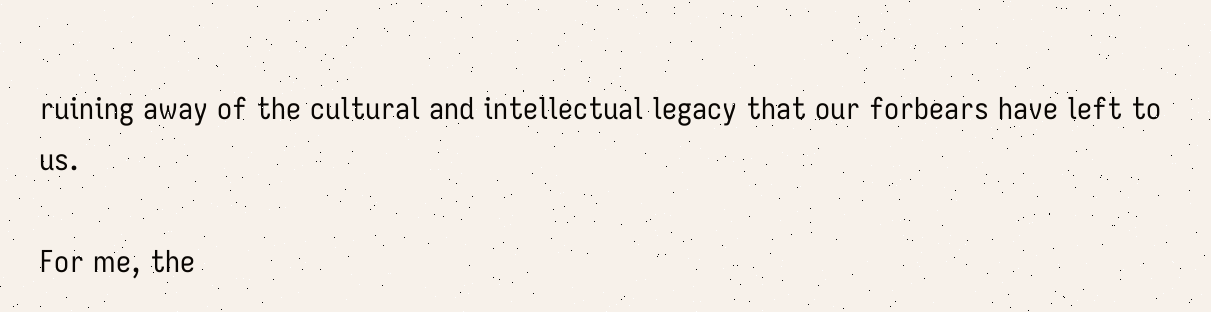ruining away of the cultural and intellectual legacy that our forbears have left to us.

For me, the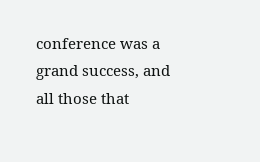conference was a grand success, and all those that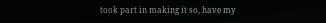took part in making it so, have my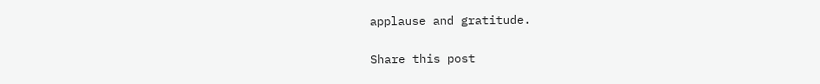applause and gratitude.

Share this post